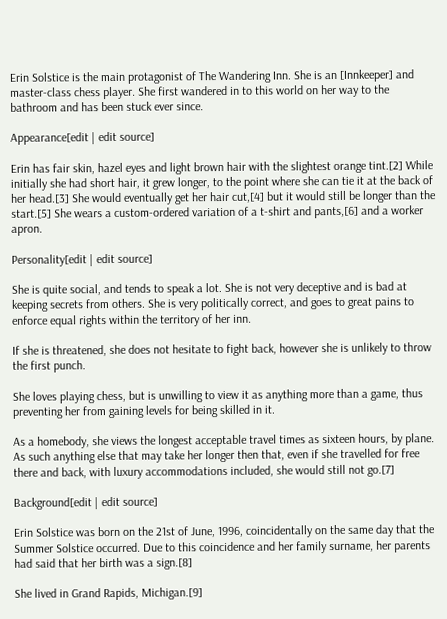Erin Solstice is the main protagonist of The Wandering Inn. She is an [Innkeeper] and master-class chess player. She first wandered in to this world on her way to the bathroom and has been stuck ever since.

Appearance[edit | edit source]

Erin has fair skin, hazel eyes and light brown hair with the slightest orange tint.[2] While initially she had short hair, it grew longer, to the point where she can tie it at the back of her head.[3] She would eventually get her hair cut,[4] but it would still be longer than the start.[5] She wears a custom-ordered variation of a t-shirt and pants,[6] and a worker apron.

Personality[edit | edit source]

She is quite social, and tends to speak a lot. She is not very deceptive and is bad at keeping secrets from others. She is very politically correct, and goes to great pains to enforce equal rights within the territory of her inn.

If she is threatened, she does not hesitate to fight back, however she is unlikely to throw the first punch.

She loves playing chess, but is unwilling to view it as anything more than a game, thus preventing her from gaining levels for being skilled in it.

As a homebody, she views the longest acceptable travel times as sixteen hours, by plane. As such anything else that may take her longer then that, even if she travelled for free there and back, with luxury accommodations included, she would still not go.[7]

Background[edit | edit source]

Erin Solstice was born on the 21st of June, 1996, coincidentally on the same day that the Summer Solstice occurred. Due to this coincidence and her family surname, her parents had said that her birth was a sign.[8]

She lived in Grand Rapids, Michigan.[9]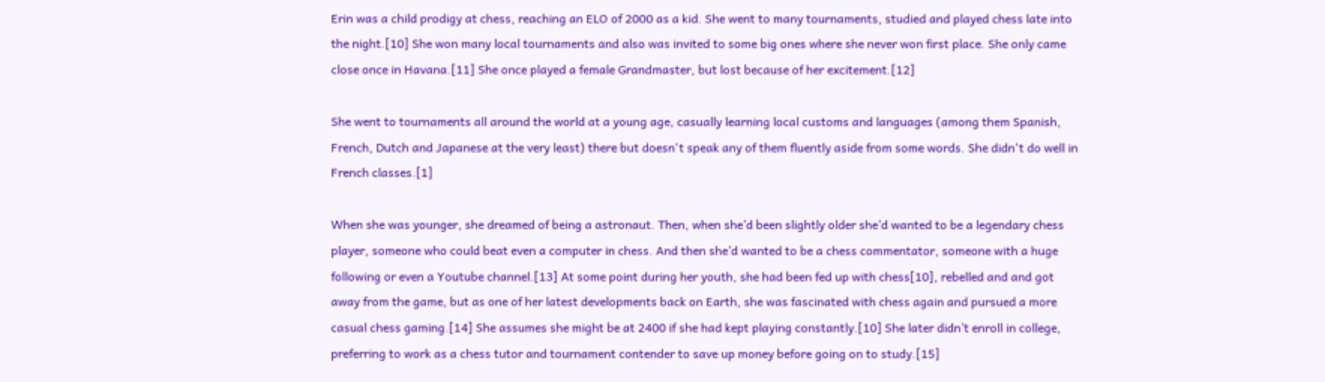Erin was a child prodigy at chess, reaching an ELO of 2000 as a kid. She went to many tournaments, studied and played chess late into the night.[10] She won many local tournaments and also was invited to some big ones where she never won first place. She only came close once in Havana.[11] She once played a female Grandmaster, but lost because of her excitement.[12]

She went to tournaments all around the world at a young age, casually learning local customs and languages (among them Spanish, French, Dutch and Japanese at the very least) there but doesn't speak any of them fluently aside from some words. She didn't do well in French classes.[1]

When she was younger, she dreamed of being a astronaut. Then, when she’d been slightly older she’d wanted to be a legendary chess player, someone who could beat even a computer in chess. And then she’d wanted to be a chess commentator, someone with a huge following or even a Youtube channel.[13] At some point during her youth, she had been fed up with chess[10], rebelled and and got away from the game, but as one of her latest developments back on Earth, she was fascinated with chess again and pursued a more casual chess gaming.[14] She assumes she might be at 2400 if she had kept playing constantly.[10] She later didn’t enroll in college, preferring to work as a chess tutor and tournament contender to save up money before going on to study.[15]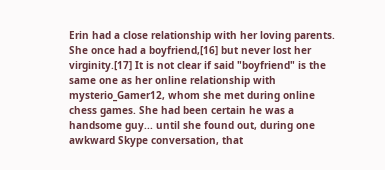Erin had a close relationship with her loving parents. She once had a boyfriend,[16] but never lost her virginity.[17] It is not clear if said "boyfriend" is the same one as her online relationship with mysterio_Gamer12, whom she met during online chess games. She had been certain he was a handsome guy... until she found out, during one awkward Skype conversation, that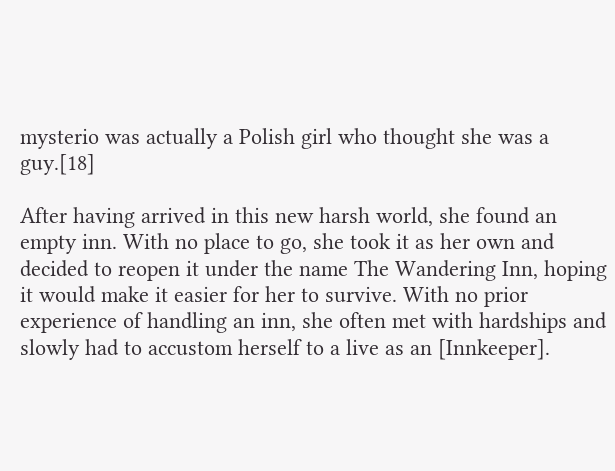mysterio was actually a Polish girl who thought she was a guy.[18]

After having arrived in this new harsh world, she found an empty inn. With no place to go, she took it as her own and decided to reopen it under the name The Wandering Inn, hoping it would make it easier for her to survive. With no prior experience of handling an inn, she often met with hardships and slowly had to accustom herself to a live as an [Innkeeper].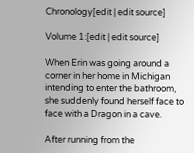Chronology[edit | edit source]

Volume 1:[edit | edit source]

When Erin was going around a corner in her home in Michigan intending to enter the bathroom, she suddenly found herself face to face with a Dragon in a cave.

After running from the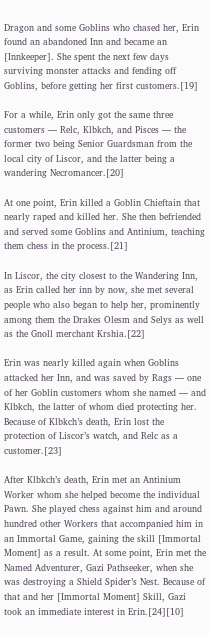Dragon and some Goblins who chased her, Erin found an abandoned Inn and became an [Innkeeper]. She spent the next few days surviving monster attacks and fending off Goblins, before getting her first customers.[19]

For a while, Erin only got the same three customers — Relc, Klbkch, and Pisces — the former two being Senior Guardsman from the local city of Liscor, and the latter being a wandering Necromancer.[20]

At one point, Erin killed a Goblin Chieftain that nearly raped and killed her. She then befriended and served some Goblins and Antinium, teaching them chess in the process.[21]

In Liscor, the city closest to the Wandering Inn, as Erin called her inn by now, she met several people who also began to help her, prominently among them the Drakes Olesm and Selys as well as the Gnoll merchant Krshia.[22]

Erin was nearly killed again when Goblins attacked her Inn, and was saved by Rags — one of her Goblin customers whom she named — and Klbkch, the latter of whom died protecting her. Because of Klbkch’s death, Erin lost the protection of Liscor’s watch, and Relc as a customer.[23]

After Klbkch’s death, Erin met an Antinium Worker whom she helped become the individual Pawn. She played chess against him and around hundred other Workers that accompanied him in an Immortal Game, gaining the skill [Immortal Moment] as a result. At some point, Erin met the Named Adventurer, Gazi Pathseeker, when she was destroying a Shield Spider’s Nest. Because of that and her [Immortal Moment] Skill, Gazi took an immediate interest in Erin.[24][10]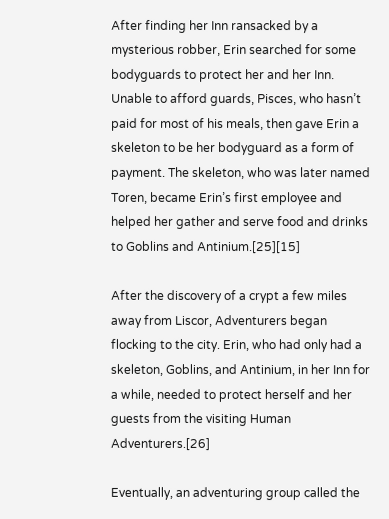After finding her Inn ransacked by a mysterious robber, Erin searched for some bodyguards to protect her and her Inn. Unable to afford guards, Pisces, who hasn’t paid for most of his meals, then gave Erin a skeleton to be her bodyguard as a form of payment. The skeleton, who was later named Toren, became Erin’s first employee and helped her gather and serve food and drinks to Goblins and Antinium.[25][15]

After the discovery of a crypt a few miles away from Liscor, Adventurers began flocking to the city. Erin, who had only had a skeleton, Goblins, and Antinium, in her Inn for a while, needed to protect herself and her guests from the visiting Human Adventurers.[26]

Eventually, an adventuring group called the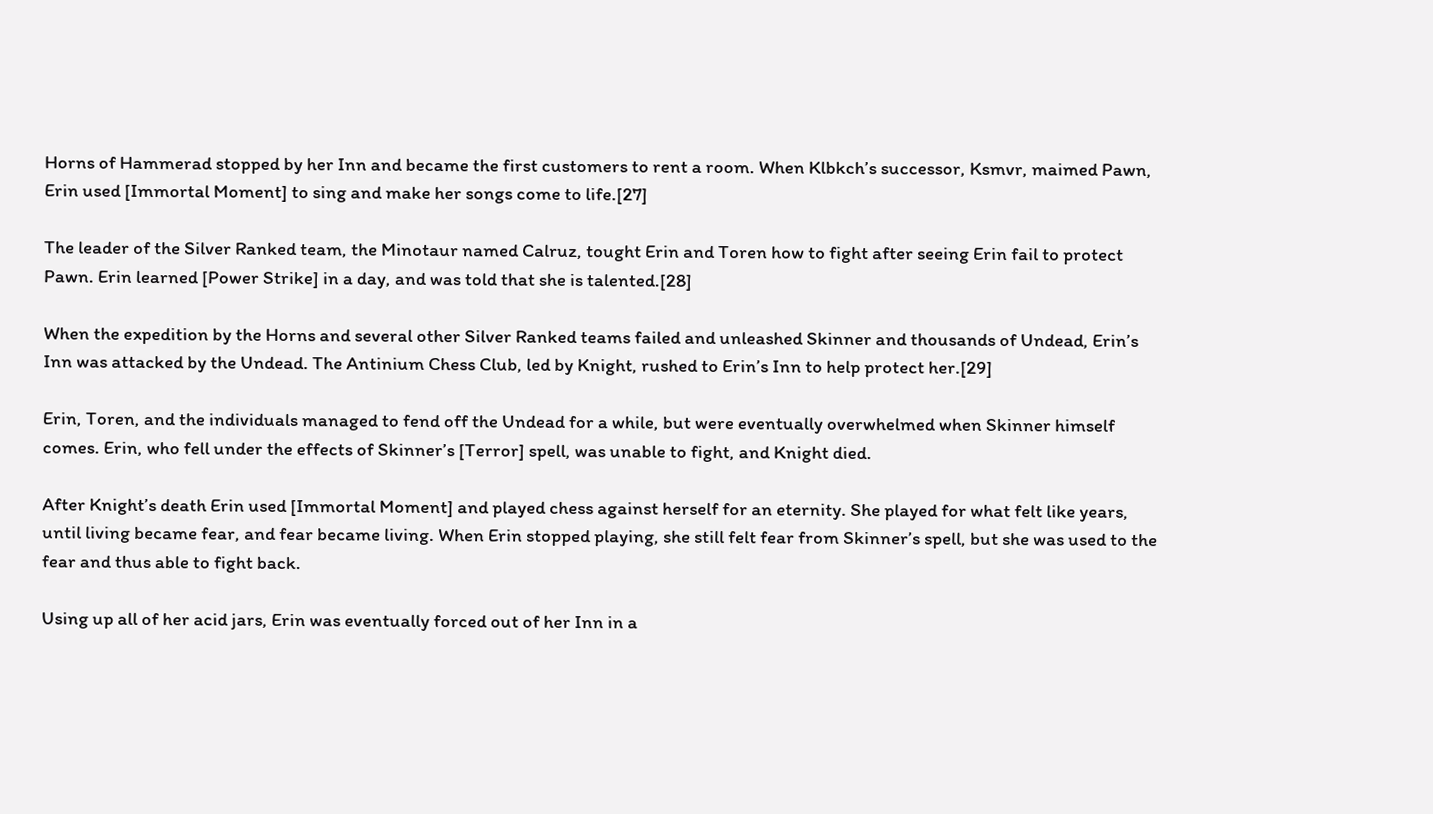Horns of Hammerad stopped by her Inn and became the first customers to rent a room. When Klbkch’s successor, Ksmvr, maimed Pawn, Erin used [Immortal Moment] to sing and make her songs come to life.[27]

The leader of the Silver Ranked team, the Minotaur named Calruz, tought Erin and Toren how to fight after seeing Erin fail to protect Pawn. Erin learned [Power Strike] in a day, and was told that she is talented.[28]

When the expedition by the Horns and several other Silver Ranked teams failed and unleashed Skinner and thousands of Undead, Erin’s Inn was attacked by the Undead. The Antinium Chess Club, led by Knight, rushed to Erin’s Inn to help protect her.[29]

Erin, Toren, and the individuals managed to fend off the Undead for a while, but were eventually overwhelmed when Skinner himself comes. Erin, who fell under the effects of Skinner’s [Terror] spell, was unable to fight, and Knight died.

After Knight’s death Erin used [Immortal Moment] and played chess against herself for an eternity. She played for what felt like years, until living became fear, and fear became living. When Erin stopped playing, she still felt fear from Skinner’s spell, but she was used to the fear and thus able to fight back.

Using up all of her acid jars, Erin was eventually forced out of her Inn in a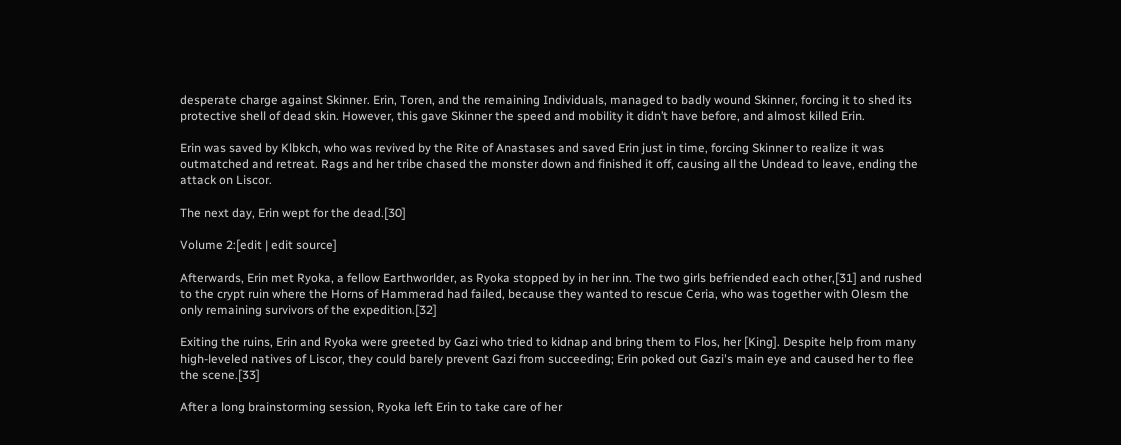desperate charge against Skinner. Erin, Toren, and the remaining Individuals, managed to badly wound Skinner, forcing it to shed its protective shell of dead skin. However, this gave Skinner the speed and mobility it didn’t have before, and almost killed Erin.

Erin was saved by Klbkch, who was revived by the Rite of Anastases and saved Erin just in time, forcing Skinner to realize it was outmatched and retreat. Rags and her tribe chased the monster down and finished it off, causing all the Undead to leave, ending the attack on Liscor.

The next day, Erin wept for the dead.[30]

Volume 2:[edit | edit source]

Afterwards, Erin met Ryoka, a fellow Earthworlder, as Ryoka stopped by in her inn. The two girls befriended each other,[31] and rushed to the crypt ruin where the Horns of Hammerad had failed, because they wanted to rescue Ceria, who was together with Olesm the only remaining survivors of the expedition.[32]

Exiting the ruins, Erin and Ryoka were greeted by Gazi who tried to kidnap and bring them to Flos, her [King]. Despite help from many high-leveled natives of Liscor, they could barely prevent Gazi from succeeding; Erin poked out Gazi's main eye and caused her to flee the scene.[33]

After a long brainstorming session, Ryoka left Erin to take care of her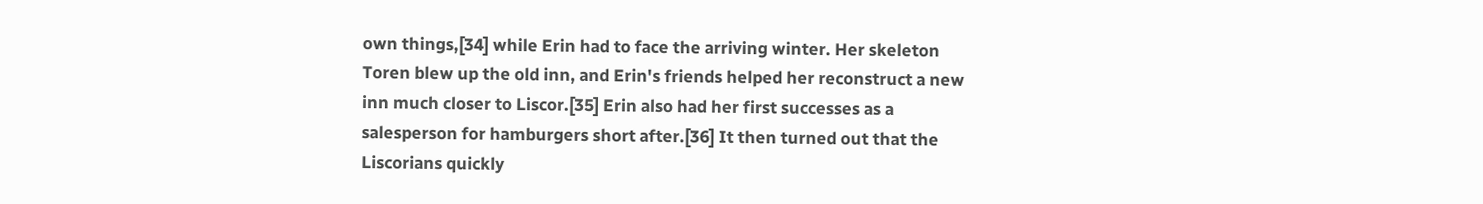own things,[34] while Erin had to face the arriving winter. Her skeleton Toren blew up the old inn, and Erin's friends helped her reconstruct a new inn much closer to Liscor.[35] Erin also had her first successes as a salesperson for hamburgers short after.[36] It then turned out that the Liscorians quickly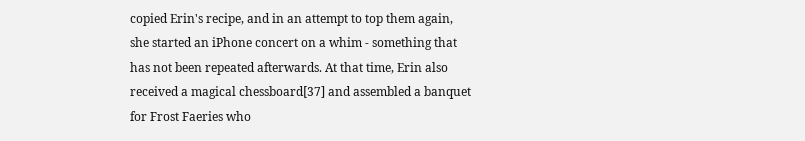copied Erin's recipe, and in an attempt to top them again, she started an iPhone concert on a whim - something that has not been repeated afterwards. At that time, Erin also received a magical chessboard[37] and assembled a banquet for Frost Faeries who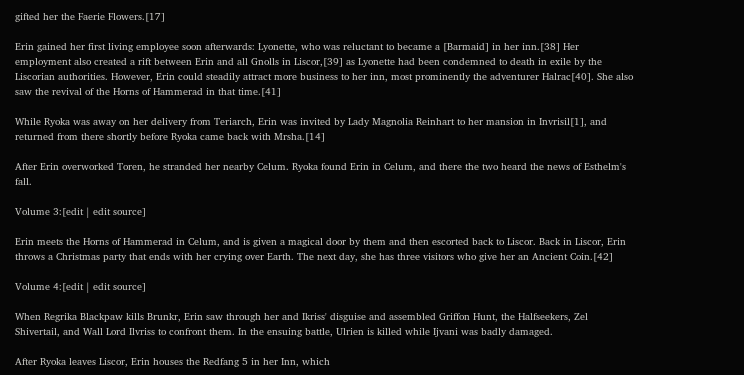gifted her the Faerie Flowers.[17]

Erin gained her first living employee soon afterwards: Lyonette, who was reluctant to became a [Barmaid] in her inn.[38] Her employment also created a rift between Erin and all Gnolls in Liscor,[39] as Lyonette had been condemned to death in exile by the Liscorian authorities. However, Erin could steadily attract more business to her inn, most prominently the adventurer Halrac[40]. She also saw the revival of the Horns of Hammerad in that time.[41]

While Ryoka was away on her delivery from Teriarch, Erin was invited by Lady Magnolia Reinhart to her mansion in Invrisil[1], and returned from there shortly before Ryoka came back with Mrsha.[14]

After Erin overworked Toren, he stranded her nearby Celum. Ryoka found Erin in Celum, and there the two heard the news of Esthelm's fall.

Volume 3:[edit | edit source]

Erin meets the Horns of Hammerad in Celum, and is given a magical door by them and then escorted back to Liscor. Back in Liscor, Erin throws a Christmas party that ends with her crying over Earth. The next day, she has three visitors who give her an Ancient Coin.[42]

Volume 4:[edit | edit source]

When Regrika Blackpaw kills Brunkr, Erin saw through her and Ikriss' disguise and assembled Griffon Hunt, the Halfseekers, Zel Shivertail, and Wall Lord Ilvriss to confront them. In the ensuing battle, Ulrien is killed while Ijvani was badly damaged.

After Ryoka leaves Liscor, Erin houses the Redfang 5 in her Inn, which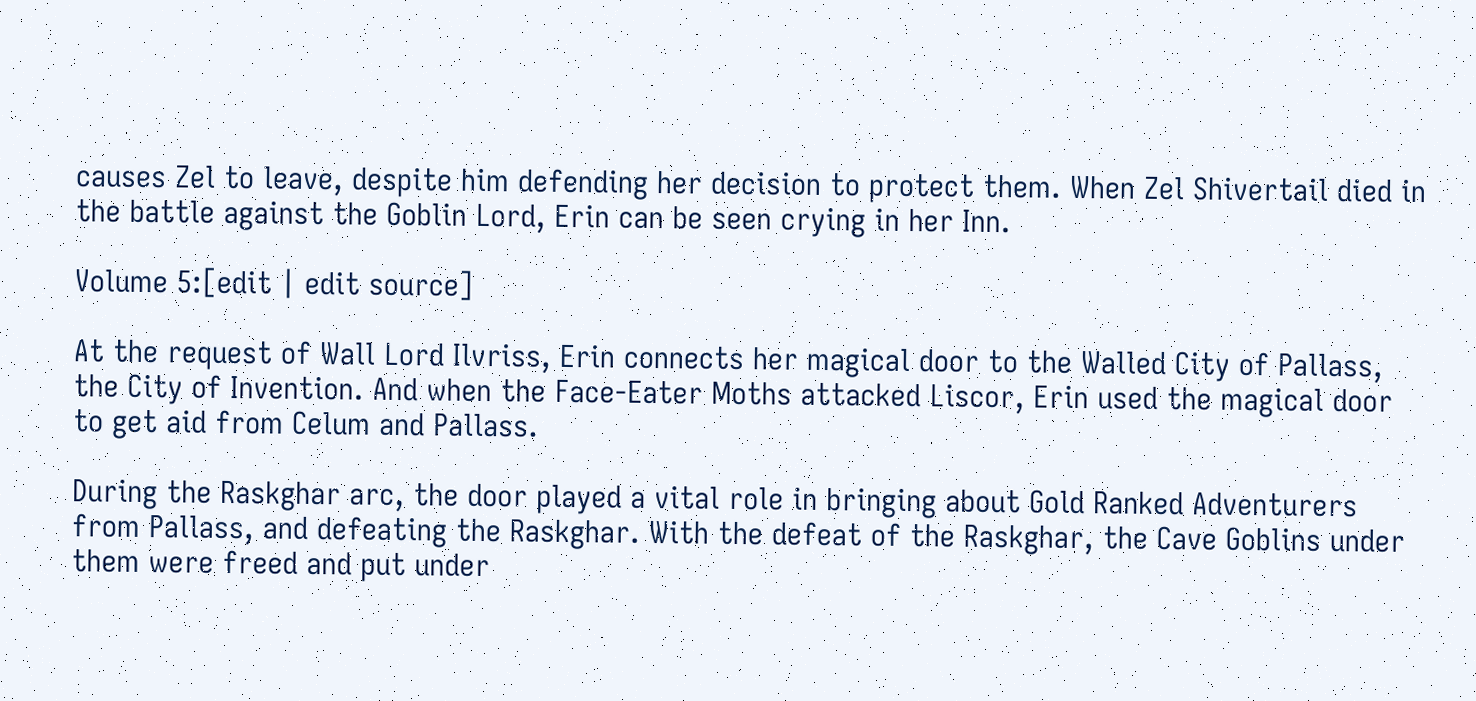causes Zel to leave, despite him defending her decision to protect them. When Zel Shivertail died in the battle against the Goblin Lord, Erin can be seen crying in her Inn.

Volume 5:[edit | edit source]

At the request of Wall Lord Ilvriss, Erin connects her magical door to the Walled City of Pallass, the City of Invention. And when the Face-Eater Moths attacked Liscor, Erin used the magical door to get aid from Celum and Pallass.

During the Raskghar arc, the door played a vital role in bringing about Gold Ranked Adventurers from Pallass, and defeating the Raskghar. With the defeat of the Raskghar, the Cave Goblins under them were freed and put under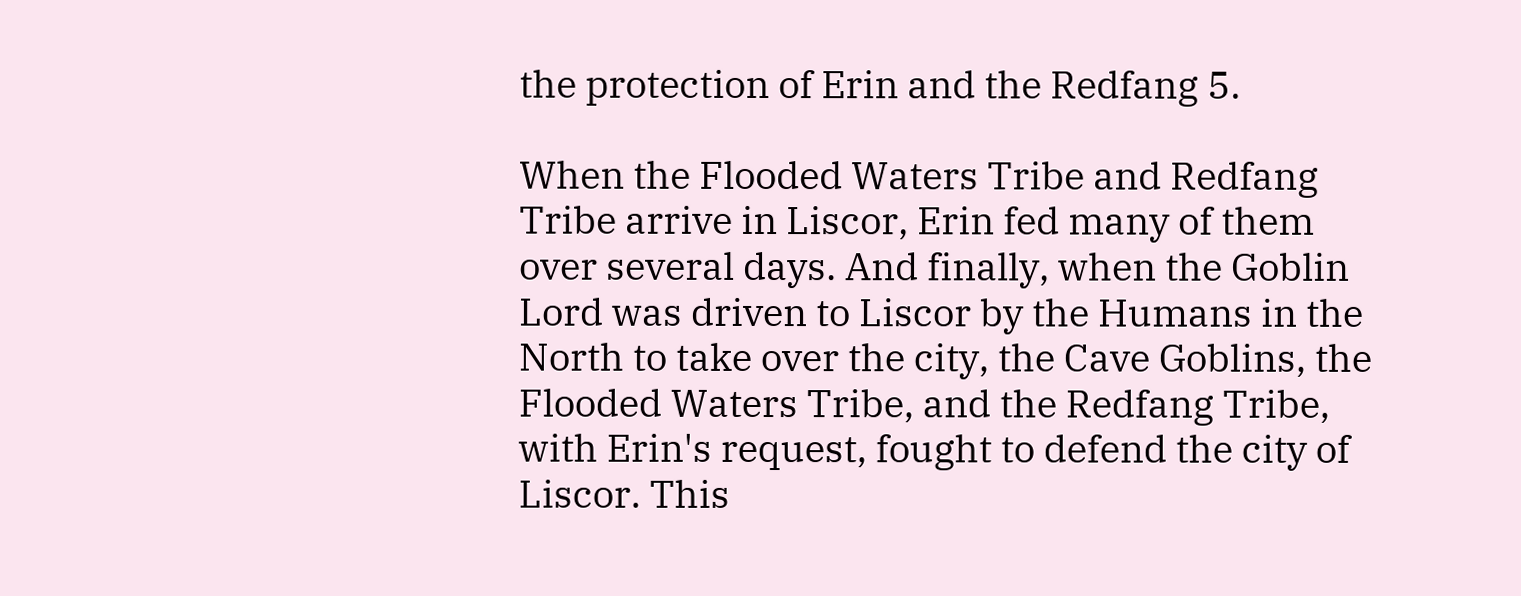the protection of Erin and the Redfang 5.

When the Flooded Waters Tribe and Redfang Tribe arrive in Liscor, Erin fed many of them over several days. And finally, when the Goblin Lord was driven to Liscor by the Humans in the North to take over the city, the Cave Goblins, the Flooded Waters Tribe, and the Redfang Tribe, with Erin's request, fought to defend the city of Liscor. This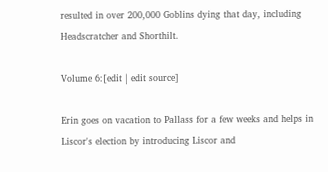resulted in over 200,000 Goblins dying that day, including Headscratcher and Shorthilt.

Volume 6:[edit | edit source]

Erin goes on vacation to Pallass for a few weeks and helps in Liscor's election by introducing Liscor and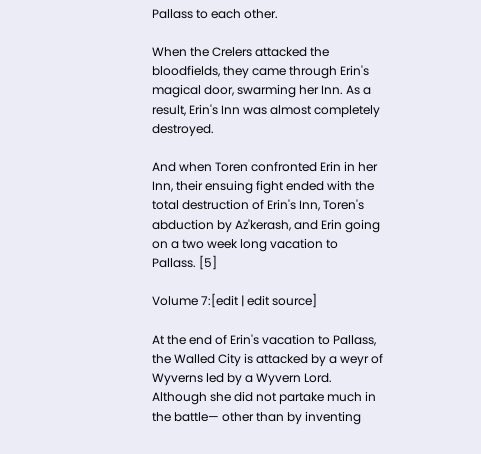Pallass to each other.

When the Crelers attacked the bloodfields, they came through Erin's magical door, swarming her Inn. As a result, Erin's Inn was almost completely destroyed.

And when Toren confronted Erin in her Inn, their ensuing fight ended with the total destruction of Erin's Inn, Toren's abduction by Az'kerash, and Erin going on a two week long vacation to Pallass. [5]

Volume 7:[edit | edit source]

At the end of Erin's vacation to Pallass, the Walled City is attacked by a weyr of Wyverns led by a Wyvern Lord. Although she did not partake much in the battle— other than by inventing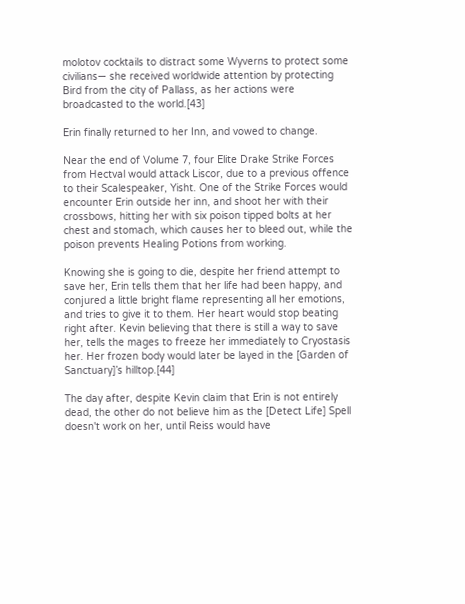molotov cocktails to distract some Wyverns to protect some civilians— she received worldwide attention by protecting Bird from the city of Pallass, as her actions were broadcasted to the world.[43]

Erin finally returned to her Inn, and vowed to change.

Near the end of Volume 7, four Elite Drake Strike Forces from Hectval would attack Liscor, due to a previous offence to their Scalespeaker, Yisht. One of the Strike Forces would encounter Erin outside her inn, and shoot her with their crossbows, hitting her with six poison tipped bolts at her chest and stomach, which causes her to bleed out, while the poison prevents Healing Potions from working.

Knowing she is going to die, despite her friend attempt to save her, Erin tells them that her life had been happy, and conjured a little bright flame representing all her emotions, and tries to give it to them. Her heart would stop beating right after. Kevin believing that there is still a way to save her, tells the mages to freeze her immediately to Cryostasis her. Her frozen body would later be layed in the [Garden of Sanctuary]’s hilltop.[44]

The day after, despite Kevin claim that Erin is not entirely dead, the other do not believe him as the [Detect Life] Spell doesn't work on her, until Reiss would have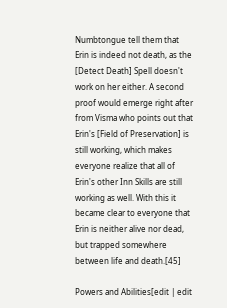Numbtongue tell them that Erin is indeed not death, as the [Detect Death] Spell doesn't work on her either. A second proof would emerge right after from Visma who points out that Erin's [Field of Preservation] is still working, which makes everyone realize that all of Erin's other Inn Skills are still working as well. With this it became clear to everyone that Erin is neither alive nor dead, but trapped somewhere between life and death.[45]

Powers and Abilities[edit | edit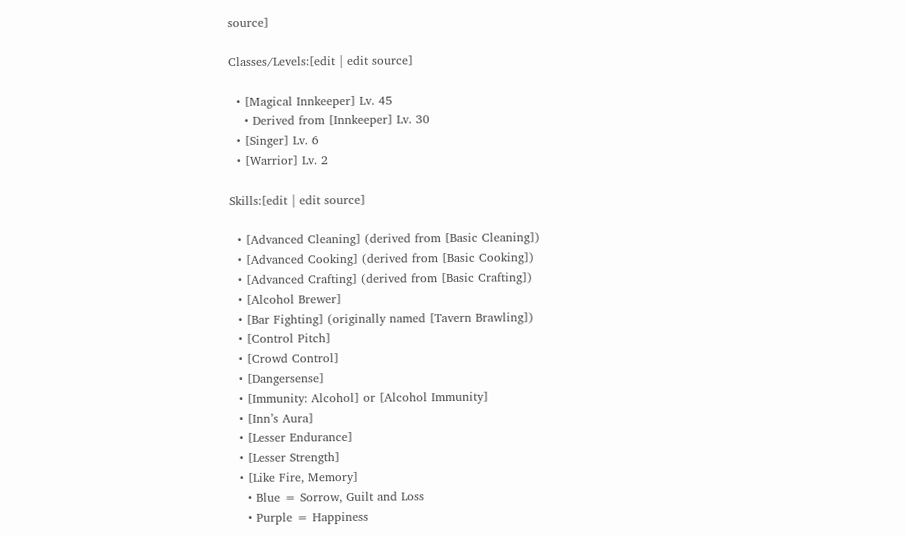source]

Classes/Levels:[edit | edit source]

  • [Magical Innkeeper] Lv. 45
    • Derived from [Innkeeper] Lv. 30
  • [Singer] Lv. 6
  • [Warrior] Lv. 2

Skills:[edit | edit source]

  • [Advanced Cleaning] (derived from [Basic Cleaning])
  • [Advanced Cooking] (derived from [Basic Cooking])
  • [Advanced Crafting] (derived from [Basic Crafting])
  • [Alcohol Brewer]
  • [Bar Fighting] (originally named [Tavern Brawling])
  • [Control Pitch]
  • [Crowd Control]
  • [Dangersense]
  • [Immunity: Alcohol] or [Alcohol Immunity]
  • [Inn’s Aura]
  • [Lesser Endurance]
  • [Lesser Strength]
  • [Like Fire, Memory]
    • Blue = Sorrow, Guilt and Loss
    • Purple = Happiness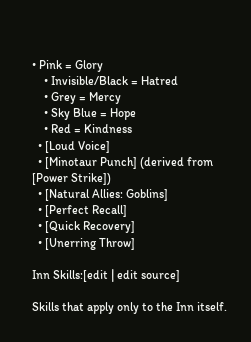• Pink = Glory
    • Invisible/Black = Hatred
    • Grey = Mercy
    • Sky Blue = Hope
    • Red = Kindness
  • [Loud Voice]
  • [Minotaur Punch] (derived from [Power Strike])
  • [Natural Allies: Goblins]
  • [Perfect Recall]
  • [Quick Recovery]
  • [Unerring Throw]

Inn Skills:[edit | edit source]

Skills that apply only to the Inn itself.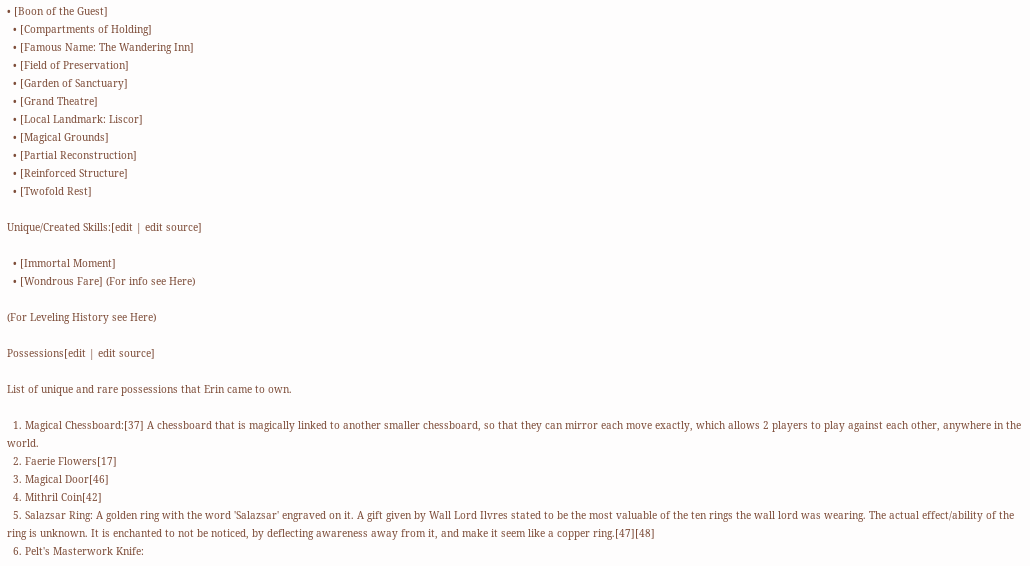• [Boon of the Guest]
  • [Compartments of Holding]
  • [Famous Name: The Wandering Inn]
  • [Field of Preservation]
  • [Garden of Sanctuary]
  • [Grand Theatre]
  • [Local Landmark: Liscor]
  • [Magical Grounds]
  • [Partial Reconstruction]
  • [Reinforced Structure]
  • [Twofold Rest]

Unique/Created Skills:[edit | edit source]

  • [Immortal Moment]
  • [Wondrous Fare] (For info see Here)

(For Leveling History see Here)

Possessions[edit | edit source]

List of unique and rare possessions that Erin came to own.

  1. Magical Chessboard:[37] A chessboard that is magically linked to another smaller chessboard, so that they can mirror each move exactly, which allows 2 players to play against each other, anywhere in the world.
  2. Faerie Flowers[17]
  3. Magical Door[46]
  4. Mithril Coin[42]
  5. Salazsar Ring: A golden ring with the word 'Salazsar' engraved on it. A gift given by Wall Lord Ilvres stated to be the most valuable of the ten rings the wall lord was wearing. The actual effect/ability of the ring is unknown. It is enchanted to not be noticed, by deflecting awareness away from it, and make it seem like a copper ring.[47][48]
  6. Pelt's Masterwork Knife: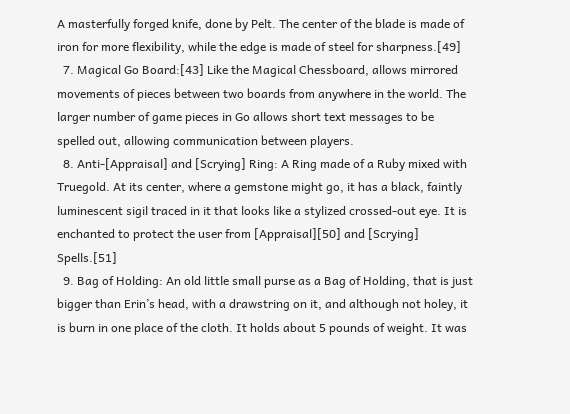A masterfully forged knife, done by Pelt. The center of the blade is made of iron for more flexibility, while the edge is made of steel for sharpness.[49]
  7. Magical Go Board:[43] Like the Magical Chessboard, allows mirrored movements of pieces between two boards from anywhere in the world. The larger number of game pieces in Go allows short text messages to be spelled out, allowing communication between players.
  8. Anti-[Appraisal] and [Scrying] Ring: A Ring made of a Ruby mixed with Truegold. At its center, where a gemstone might go, it has a black, faintly luminescent sigil traced in it that looks like a stylized crossed-out eye. It is enchanted to protect the user from [Appraisal][50] and [Scrying] Spells.[51]
  9. Bag of Holding: An old little small purse as a Bag of Holding, that is just bigger than Erin’s head, with a drawstring on it, and although not holey, it is burn in one place of the cloth. It holds about 5 pounds of weight. It was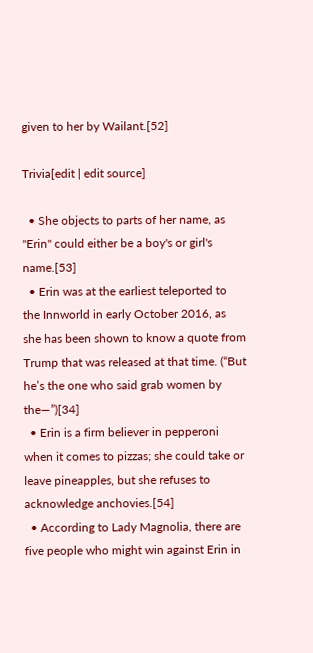given to her by Wailant.[52]

Trivia[edit | edit source]

  • She objects to parts of her name, as "Erin" could either be a boy's or girl's name.[53]
  • Erin was at the earliest teleported to the Innworld in early October 2016, as she has been shown to know a quote from Trump that was released at that time. (“But he’s the one who said grab women by the—”)[34]
  • Erin is a firm believer in pepperoni when it comes to pizzas; she could take or leave pineapples, but she refuses to acknowledge anchovies.[54]
  • According to Lady Magnolia, there are five people who might win against Erin in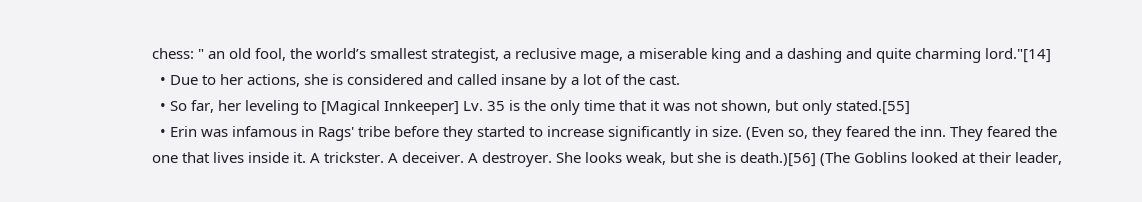chess: " an old fool, the world’s smallest strategist, a reclusive mage, a miserable king and a dashing and quite charming lord."[14]
  • Due to her actions, she is considered and called insane by a lot of the cast.
  • So far, her leveling to [Magical Innkeeper] Lv. 35 is the only time that it was not shown, but only stated.[55]
  • Erin was infamous in Rags' tribe before they started to increase significantly in size. (Even so, they feared the inn. They feared the one that lives inside it. A trickster. A deceiver. A destroyer. She looks weak, but she is death.)[56] (The Goblins looked at their leader,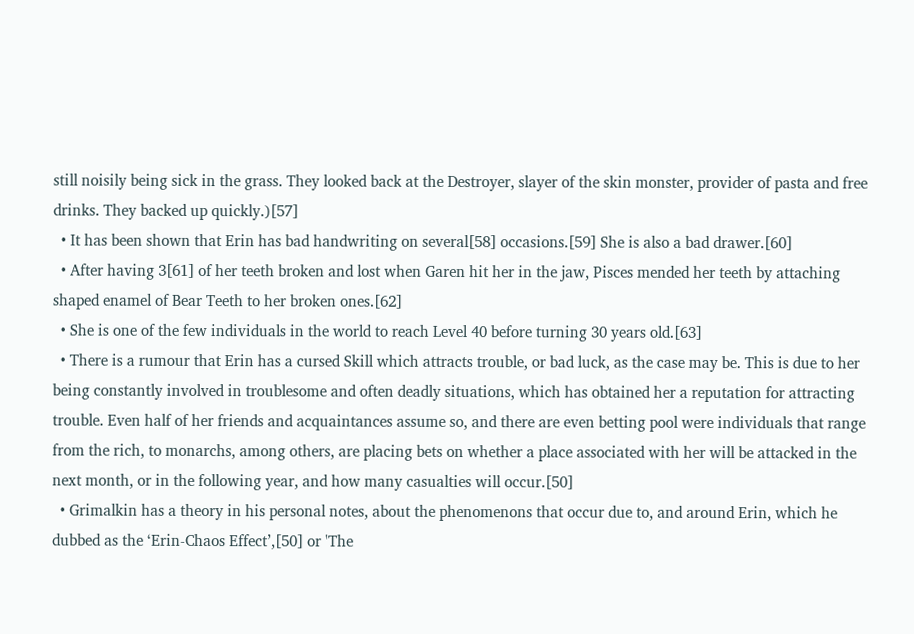still noisily being sick in the grass. They looked back at the Destroyer, slayer of the skin monster, provider of pasta and free drinks. They backed up quickly.)[57]
  • It has been shown that Erin has bad handwriting on several[58] occasions.[59] She is also a bad drawer.[60]
  • After having 3[61] of her teeth broken and lost when Garen hit her in the jaw, Pisces mended her teeth by attaching shaped enamel of Bear Teeth to her broken ones.[62]
  • She is one of the few individuals in the world to reach Level 40 before turning 30 years old.[63]
  • There is a rumour that Erin has a cursed Skill which attracts trouble, or bad luck, as the case may be. This is due to her being constantly involved in troublesome and often deadly situations, which has obtained her a reputation for attracting trouble. Even half of her friends and acquaintances assume so, and there are even betting pool were individuals that range from the rich, to monarchs, among others, are placing bets on whether a place associated with her will be attacked in the next month, or in the following year, and how many casualties will occur.[50]
  • Grimalkin has a theory in his personal notes, about the phenomenons that occur due to, and around Erin, which he dubbed as the ‘Erin-Chaos Effect’,[50] or 'The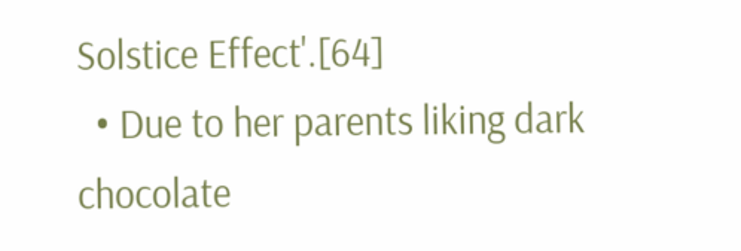Solstice Effect'.[64]
  • Due to her parents liking dark chocolate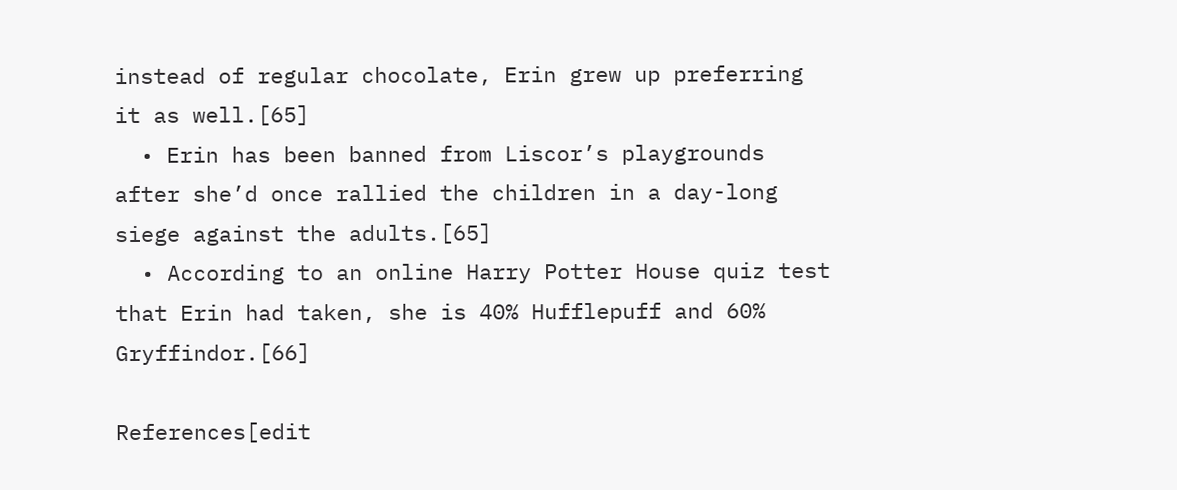instead of regular chocolate, Erin grew up preferring it as well.[65]
  • Erin has been banned from Liscor’s playgrounds after she’d once rallied the children in a day-long siege against the adults.[65]
  • According to an online Harry Potter House quiz test that Erin had taken, she is 40% Hufflepuff and 60% Gryffindor.[66]

References[edit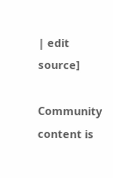| edit source]

Community content is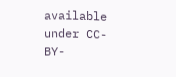available under CC-BY-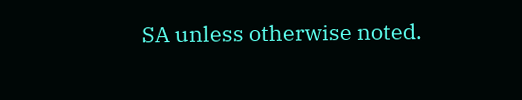SA unless otherwise noted.